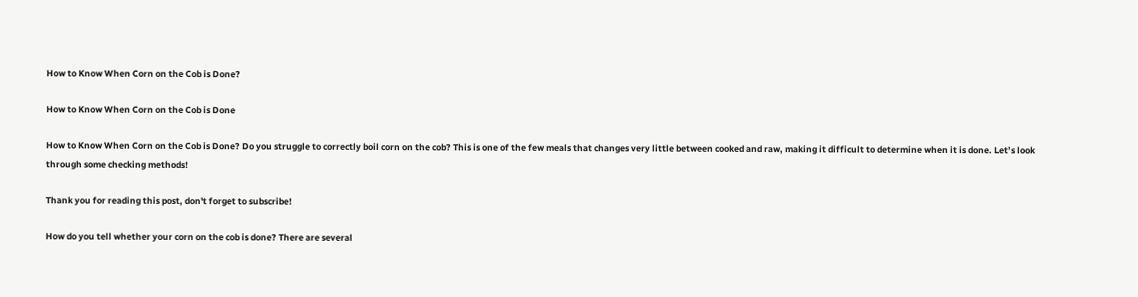How to Know When Corn on the Cob is Done?

How to Know When Corn on the Cob is Done

How to Know When Corn on the Cob is Done? Do you struggle to correctly boil corn on the cob? This is one of the few meals that changes very little between cooked and raw, making it difficult to determine when it is done. Let’s look through some checking methods!

Thank you for reading this post, don't forget to subscribe!

How do you tell whether your corn on the cob is done? There are several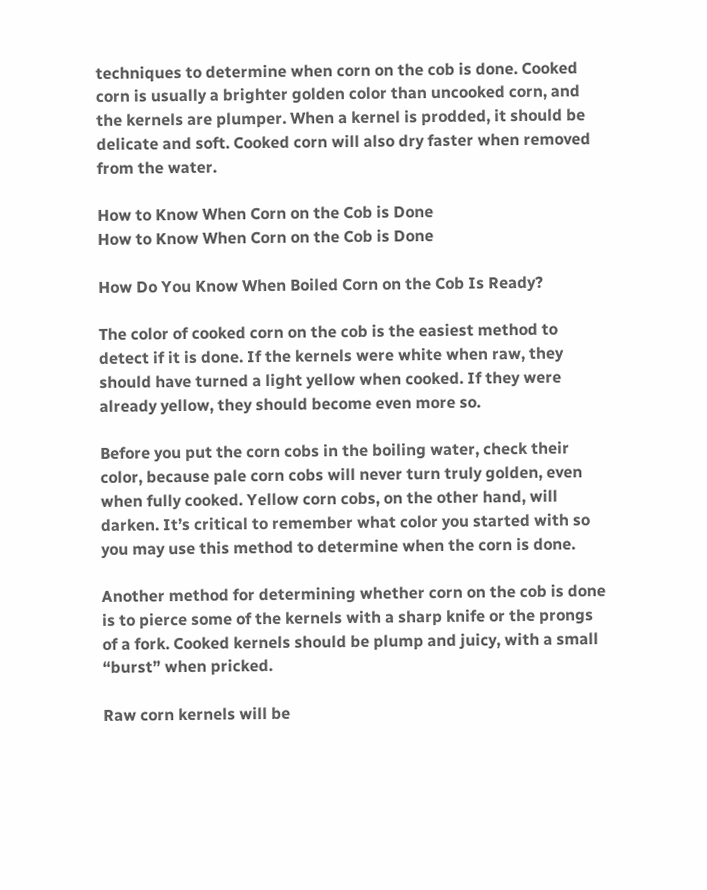techniques to determine when corn on the cob is done. Cooked corn is usually a brighter golden color than uncooked corn, and the kernels are plumper. When a kernel is prodded, it should be delicate and soft. Cooked corn will also dry faster when removed from the water.

How to Know When Corn on the Cob is Done
How to Know When Corn on the Cob is Done

How Do You Know When Boiled Corn on the Cob Is Ready?

The color of cooked corn on the cob is the easiest method to detect if it is done. If the kernels were white when raw, they should have turned a light yellow when cooked. If they were already yellow, they should become even more so.

Before you put the corn cobs in the boiling water, check their color, because pale corn cobs will never turn truly golden, even when fully cooked. Yellow corn cobs, on the other hand, will darken. It’s critical to remember what color you started with so you may use this method to determine when the corn is done.

Another method for determining whether corn on the cob is done is to pierce some of the kernels with a sharp knife or the prongs of a fork. Cooked kernels should be plump and juicy, with a small “burst” when pricked.

Raw corn kernels will be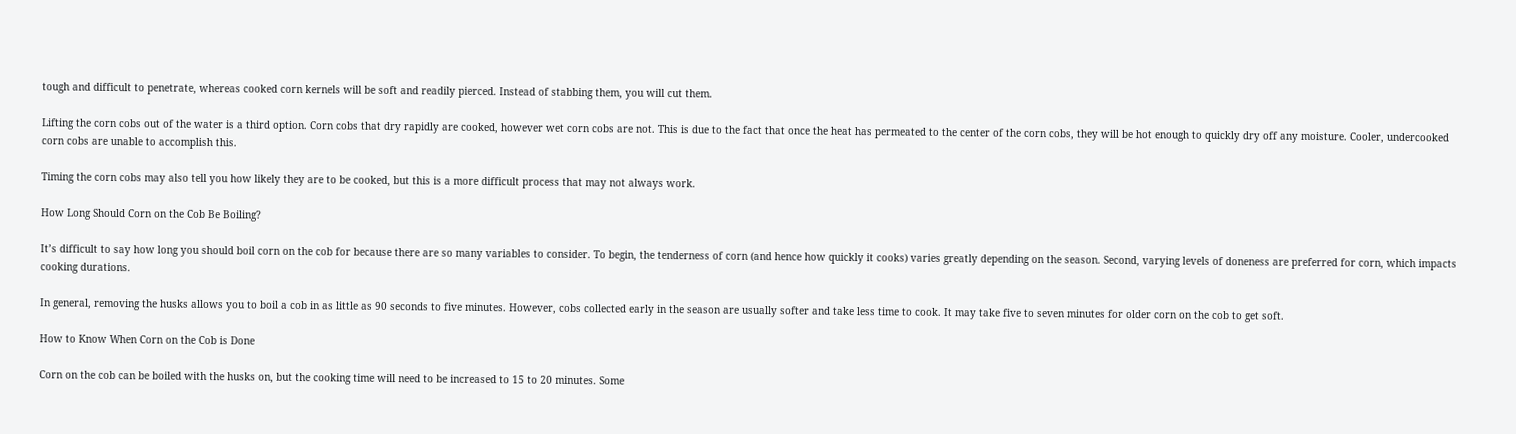tough and difficult to penetrate, whereas cooked corn kernels will be soft and readily pierced. Instead of stabbing them, you will cut them.

Lifting the corn cobs out of the water is a third option. Corn cobs that dry rapidly are cooked, however wet corn cobs are not. This is due to the fact that once the heat has permeated to the center of the corn cobs, they will be hot enough to quickly dry off any moisture. Cooler, undercooked corn cobs are unable to accomplish this.

Timing the corn cobs may also tell you how likely they are to be cooked, but this is a more difficult process that may not always work.

How Long Should Corn on the Cob Be Boiling?

It’s difficult to say how long you should boil corn on the cob for because there are so many variables to consider. To begin, the tenderness of corn (and hence how quickly it cooks) varies greatly depending on the season. Second, varying levels of doneness are preferred for corn, which impacts cooking durations.

In general, removing the husks allows you to boil a cob in as little as 90 seconds to five minutes. However, cobs collected early in the season are usually softer and take less time to cook. It may take five to seven minutes for older corn on the cob to get soft.

How to Know When Corn on the Cob is Done

Corn on the cob can be boiled with the husks on, but the cooking time will need to be increased to 15 to 20 minutes. Some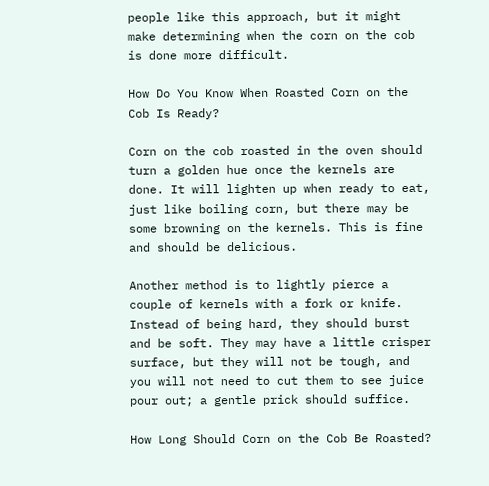people like this approach, but it might make determining when the corn on the cob is done more difficult.

How Do You Know When Roasted Corn on the Cob Is Ready?

Corn on the cob roasted in the oven should turn a golden hue once the kernels are done. It will lighten up when ready to eat, just like boiling corn, but there may be some browning on the kernels. This is fine and should be delicious.

Another method is to lightly pierce a couple of kernels with a fork or knife. Instead of being hard, they should burst and be soft. They may have a little crisper surface, but they will not be tough, and you will not need to cut them to see juice pour out; a gentle prick should suffice.

How Long Should Corn on the Cob Be Roasted?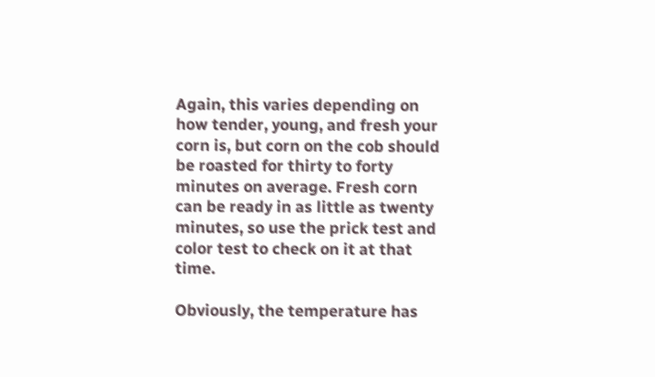Again, this varies depending on how tender, young, and fresh your corn is, but corn on the cob should be roasted for thirty to forty minutes on average. Fresh corn can be ready in as little as twenty minutes, so use the prick test and color test to check on it at that time.

Obviously, the temperature has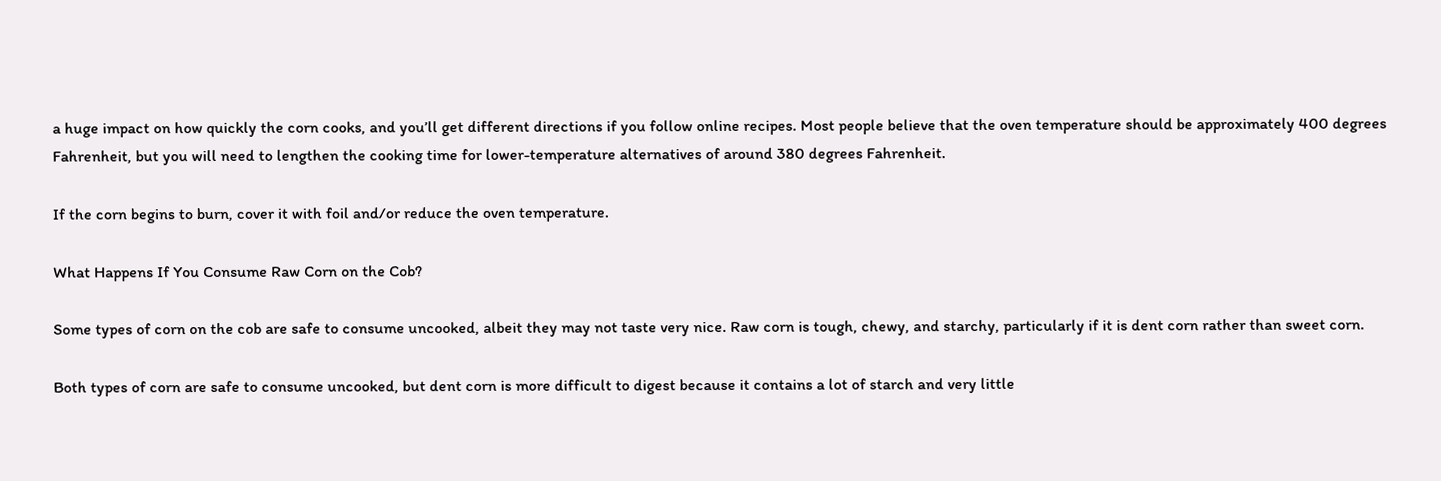a huge impact on how quickly the corn cooks, and you’ll get different directions if you follow online recipes. Most people believe that the oven temperature should be approximately 400 degrees Fahrenheit, but you will need to lengthen the cooking time for lower-temperature alternatives of around 380 degrees Fahrenheit.

If the corn begins to burn, cover it with foil and/or reduce the oven temperature.

What Happens If You Consume Raw Corn on the Cob?

Some types of corn on the cob are safe to consume uncooked, albeit they may not taste very nice. Raw corn is tough, chewy, and starchy, particularly if it is dent corn rather than sweet corn.

Both types of corn are safe to consume uncooked, but dent corn is more difficult to digest because it contains a lot of starch and very little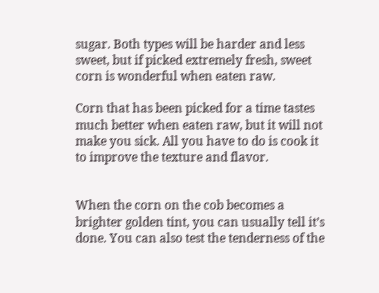sugar. Both types will be harder and less sweet, but if picked extremely fresh, sweet corn is wonderful when eaten raw.

Corn that has been picked for a time tastes much better when eaten raw, but it will not make you sick. All you have to do is cook it to improve the texture and flavor.


When the corn on the cob becomes a brighter golden tint, you can usually tell it’s done. You can also test the tenderness of the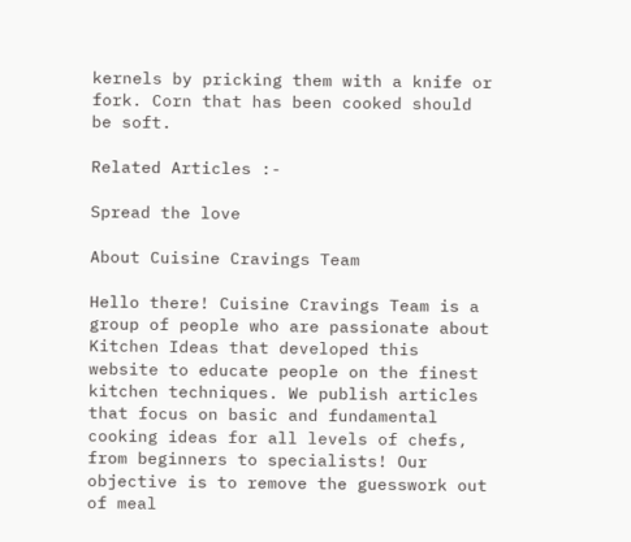kernels by pricking them with a knife or fork. Corn that has been cooked should be soft.

Related Articles :-

Spread the love

About Cuisine Cravings Team

Hello there! Cuisine Cravings Team is a group of people who are passionate about Kitchen Ideas that developed this website to educate people on the finest kitchen techniques. We publish articles that focus on basic and fundamental cooking ideas for all levels of chefs, from beginners to specialists! Our objective is to remove the guesswork out of meal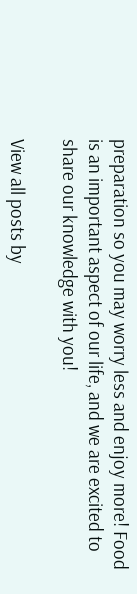preparation so you may worry less and enjoy more! Food is an important aspect of our life, and we are excited to share our knowledge with you!

View all posts by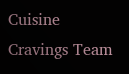Cuisine Cravings Team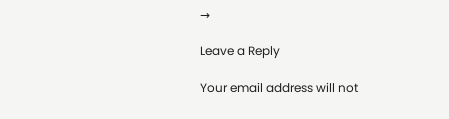→

Leave a Reply

Your email address will not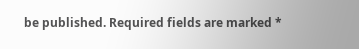be published. Required fields are marked *